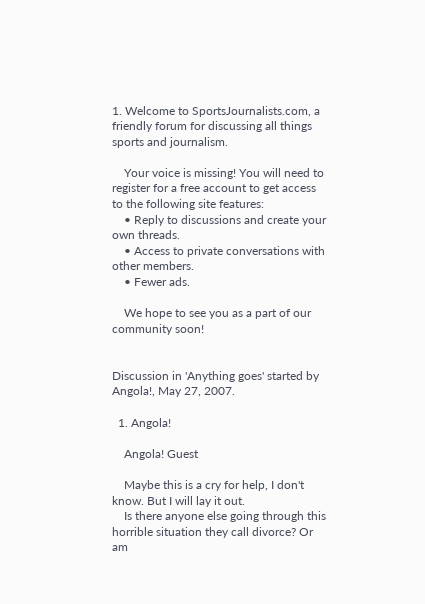1. Welcome to SportsJournalists.com, a friendly forum for discussing all things sports and journalism.

    Your voice is missing! You will need to register for a free account to get access to the following site features:
    • Reply to discussions and create your own threads.
    • Access to private conversations with other members.
    • Fewer ads.

    We hope to see you as a part of our community soon!


Discussion in 'Anything goes' started by Angola!, May 27, 2007.

  1. Angola!

    Angola! Guest

    Maybe this is a cry for help, I don't know. But I will lay it out.
    Is there anyone else going through this horrible situation they call divorce? Or am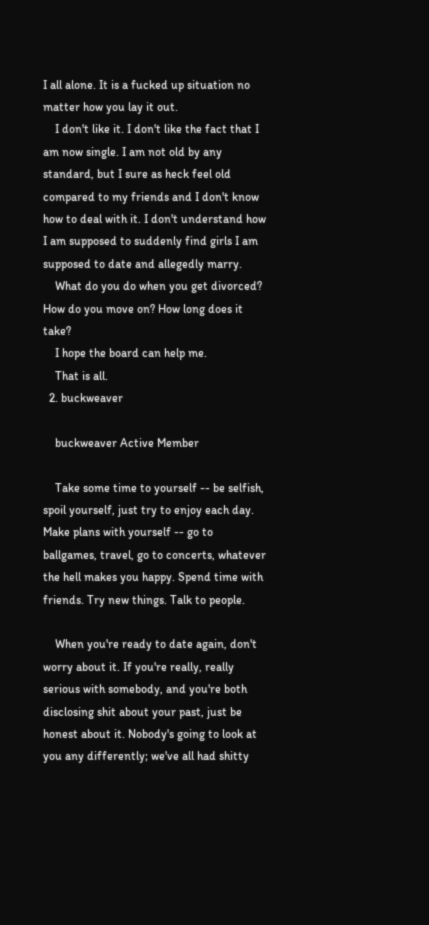I all alone. It is a fucked up situation no matter how you lay it out.
    I don't like it. I don't like the fact that I am now single. I am not old by any standard, but I sure as heck feel old compared to my friends and I don't know how to deal with it. I don't understand how I am supposed to suddenly find girls I am supposed to date and allegedly marry.
    What do you do when you get divorced? How do you move on? How long does it take?
    I hope the board can help me.
    That is all.
  2. buckweaver

    buckweaver Active Member

    Take some time to yourself -- be selfish, spoil yourself, just try to enjoy each day. Make plans with yourself -- go to ballgames, travel, go to concerts, whatever the hell makes you happy. Spend time with friends. Try new things. Talk to people.

    When you're ready to date again, don't worry about it. If you're really, really serious with somebody, and you're both disclosing shit about your past, just be honest about it. Nobody's going to look at you any differently; we've all had shitty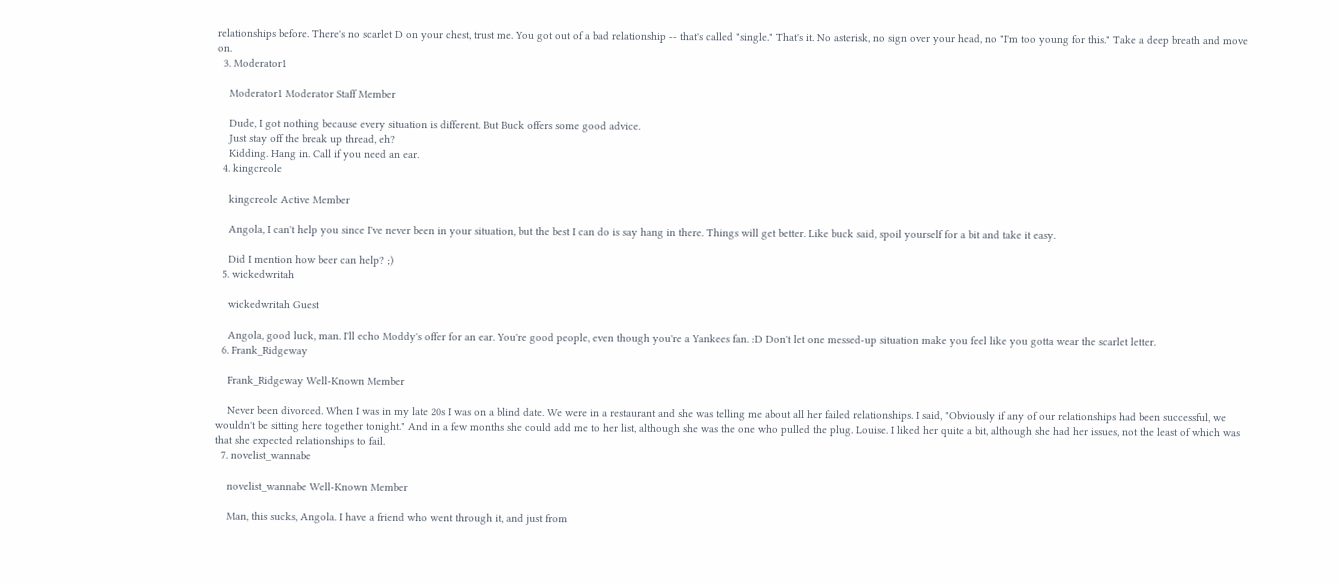relationships before. There's no scarlet D on your chest, trust me. You got out of a bad relationship -- that's called "single." That's it. No asterisk, no sign over your head, no "I'm too young for this." Take a deep breath and move on.
  3. Moderator1

    Moderator1 Moderator Staff Member

    Dude, I got nothing because every situation is different. But Buck offers some good advice.
    Just stay off the break up thread, eh?
    Kidding. Hang in. Call if you need an ear.
  4. kingcreole

    kingcreole Active Member

    Angola, I can't help you since I've never been in your situation, but the best I can do is say hang in there. Things will get better. Like buck said, spoil yourself for a bit and take it easy.

    Did I mention how beer can help? ;)
  5. wickedwritah

    wickedwritah Guest

    Angola, good luck, man. I'll echo Moddy's offer for an ear. You're good people, even though you're a Yankees fan. :D Don't let one messed-up situation make you feel like you gotta wear the scarlet letter.
  6. Frank_Ridgeway

    Frank_Ridgeway Well-Known Member

    Never been divorced. When I was in my late 20s I was on a blind date. We were in a restaurant and she was telling me about all her failed relationships. I said, "Obviously if any of our relationships had been successful, we wouldn't be sitting here together tonight." And in a few months she could add me to her list, although she was the one who pulled the plug. Louise. I liked her quite a bit, although she had her issues, not the least of which was that she expected relationships to fail.
  7. novelist_wannabe

    novelist_wannabe Well-Known Member

    Man, this sucks, Angola. I have a friend who went through it, and just from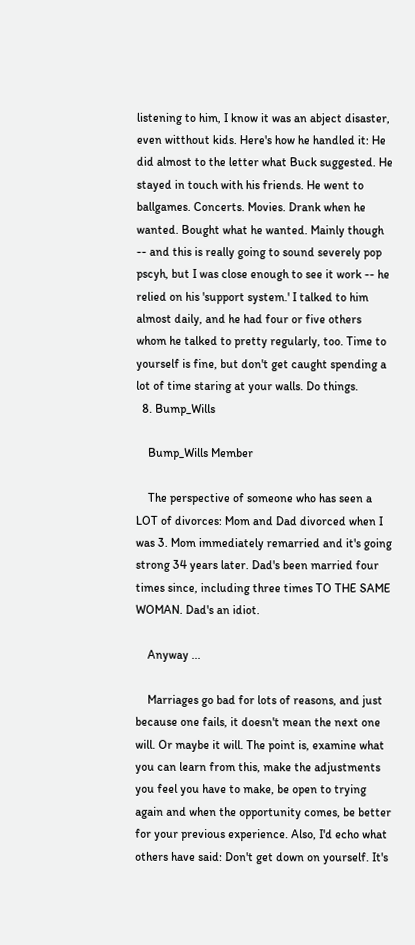listening to him, I know it was an abject disaster, even witthout kids. Here's how he handled it: He did almost to the letter what Buck suggested. He stayed in touch with his friends. He went to ballgames. Concerts. Movies. Drank when he wanted. Bought what he wanted. Mainly though -- and this is really going to sound severely pop pscyh, but I was close enough to see it work -- he relied on his 'support system.' I talked to him almost daily, and he had four or five others whom he talked to pretty regularly, too. Time to yourself is fine, but don't get caught spending a lot of time staring at your walls. Do things.
  8. Bump_Wills

    Bump_Wills Member

    The perspective of someone who has seen a LOT of divorces: Mom and Dad divorced when I was 3. Mom immediately remarried and it's going strong 34 years later. Dad's been married four times since, including three times TO THE SAME WOMAN. Dad's an idiot.

    Anyway ...

    Marriages go bad for lots of reasons, and just because one fails, it doesn't mean the next one will. Or maybe it will. The point is, examine what you can learn from this, make the adjustments you feel you have to make, be open to trying again and when the opportunity comes, be better for your previous experience. Also, I'd echo what others have said: Don't get down on yourself. It's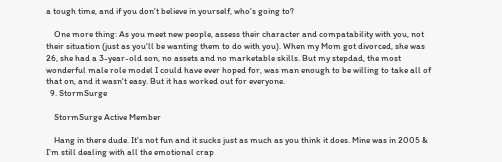a tough time, and if you don't believe in yourself, who's going to?

    One more thing: As you meet new people, assess their character and compatability with you, not their situation (just as you'll be wanting them to do with you). When my Mom got divorced, she was 26, she had a 3-year-old son, no assets and no marketable skills. But my stepdad, the most wonderful male role model I could have ever hoped for, was man enough to be willing to take all of that on, and it wasn't easy. But it has worked out for everyone.
  9. StormSurge

    StormSurge Active Member

    Hang in there dude. It's not fun and it sucks just as much as you think it does. Mine was in 2005 & I'm still dealing with all the emotional crap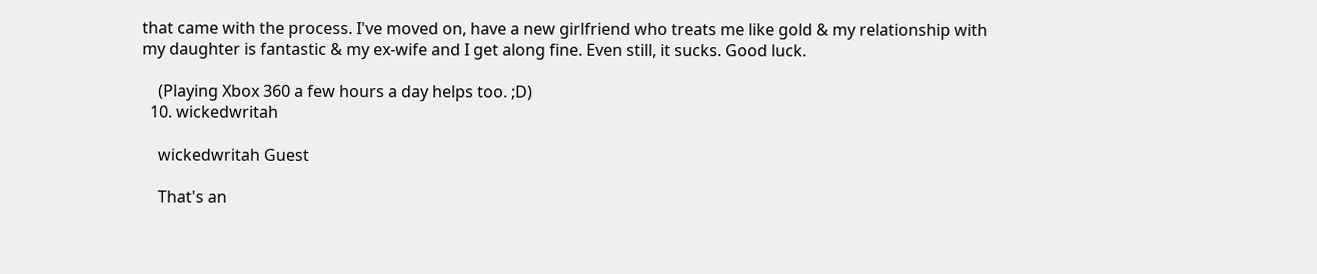that came with the process. I've moved on, have a new girlfriend who treats me like gold & my relationship with my daughter is fantastic & my ex-wife and I get along fine. Even still, it sucks. Good luck.

    (Playing Xbox 360 a few hours a day helps too. ;D)
  10. wickedwritah

    wickedwritah Guest

    That's an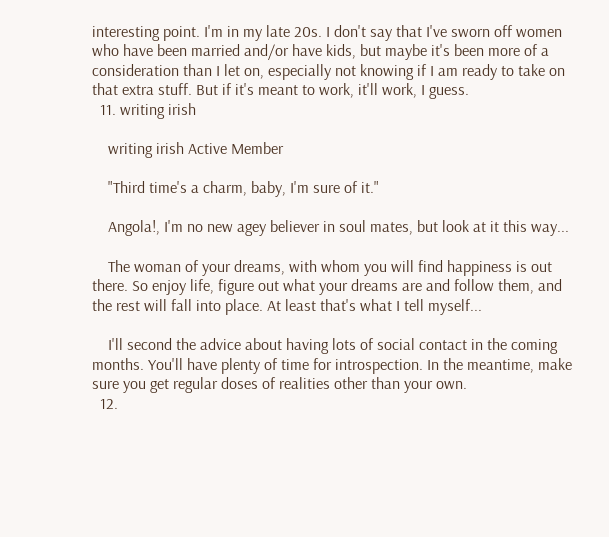interesting point. I'm in my late 20s. I don't say that I've sworn off women who have been married and/or have kids, but maybe it's been more of a consideration than I let on, especially not knowing if I am ready to take on that extra stuff. But if it's meant to work, it'll work, I guess.
  11. writing irish

    writing irish Active Member

    "Third time's a charm, baby, I'm sure of it."

    Angola!, I'm no new agey believer in soul mates, but look at it this way...

    The woman of your dreams, with whom you will find happiness is out there. So enjoy life, figure out what your dreams are and follow them, and the rest will fall into place. At least that's what I tell myself...

    I'll second the advice about having lots of social contact in the coming months. You'll have plenty of time for introspection. In the meantime, make sure you get regular doses of realities other than your own.
  12.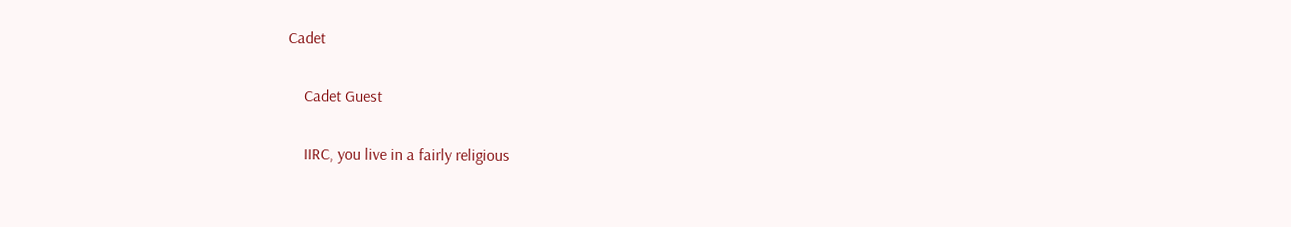Cadet

    Cadet Guest

    IIRC, you live in a fairly religious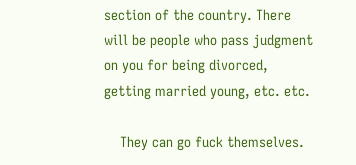section of the country. There will be people who pass judgment on you for being divorced, getting married young, etc. etc.

    They can go fuck themselves.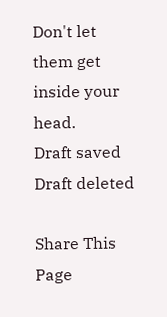Don't let them get inside your head.
Draft saved Draft deleted

Share This Page